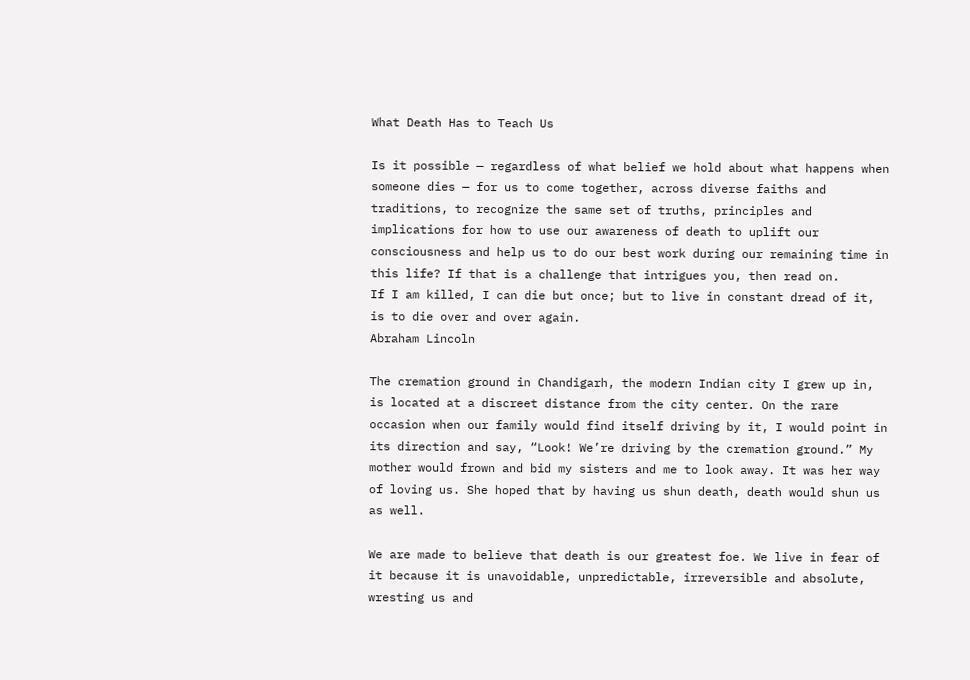What Death Has to Teach Us

Is it possible — regardless of what belief we hold about what happens when someone dies — for us to come together, across diverse faiths and traditions, to recognize the same set of truths, principles and implications for how to use our awareness of death to uplift our consciousness and help us to do our best work during our remaining time in this life? If that is a challenge that intrigues you, then read on.
If I am killed, I can die but once; but to live in constant dread of it, is to die over and over again.
Abraham Lincoln

The cremation ground in Chandigarh, the modern Indian city I grew up in, is located at a discreet distance from the city center. On the rare occasion when our family would find itself driving by it, I would point in its direction and say, “Look! We’re driving by the cremation ground.” My mother would frown and bid my sisters and me to look away. It was her way of loving us. She hoped that by having us shun death, death would shun us as well.

We are made to believe that death is our greatest foe. We live in fear of it because it is unavoidable, unpredictable, irreversible and absolute, wresting us and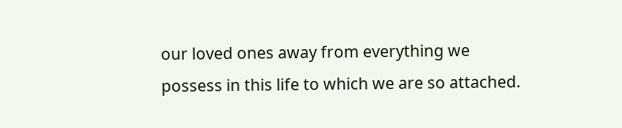our loved ones away from everything we possess in this life to which we are so attached.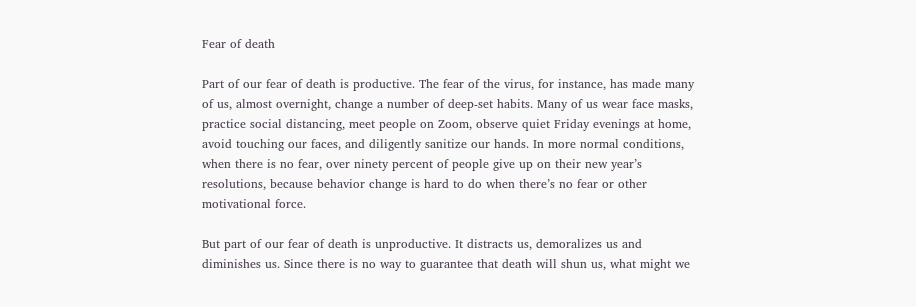Fear of death

Part of our fear of death is productive. The fear of the virus, for instance, has made many of us, almost overnight, change a number of deep-set habits. Many of us wear face masks, practice social distancing, meet people on Zoom, observe quiet Friday evenings at home, avoid touching our faces, and diligently sanitize our hands. In more normal conditions, when there is no fear, over ninety percent of people give up on their new year’s resolutions, because behavior change is hard to do when there’s no fear or other motivational force.

But part of our fear of death is unproductive. It distracts us, demoralizes us and diminishes us. Since there is no way to guarantee that death will shun us, what might we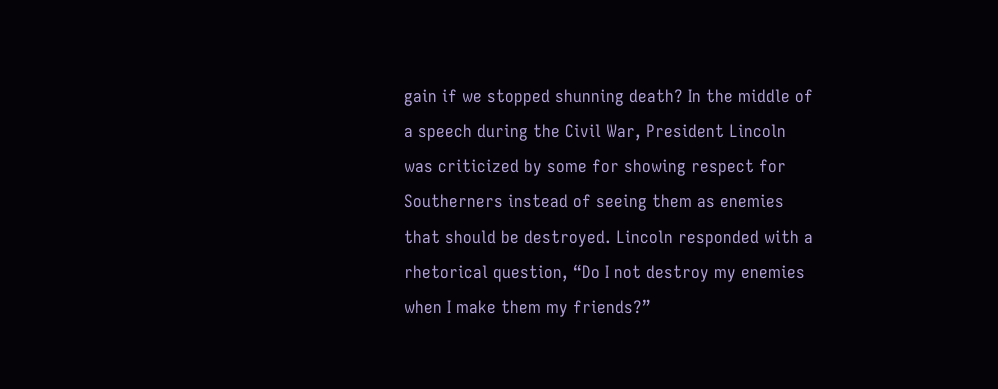gain if we stopped shunning death? In the middle of a speech during the Civil War, President Lincoln was criticized by some for showing respect for Southerners instead of seeing them as enemies that should be destroyed. Lincoln responded with a rhetorical question, “Do I not destroy my enemies when I make them my friends?”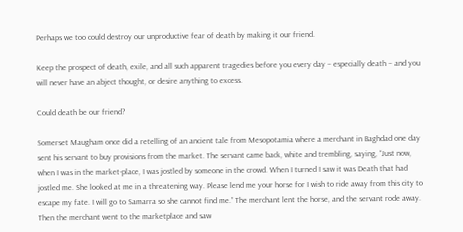Perhaps we too could destroy our unproductive fear of death by making it our friend.

Keep the prospect of death, exile, and all such apparent tragedies before you every day – especially death – and you will never have an abject thought, or desire anything to excess.

Could death be our friend?

Somerset Maugham once did a retelling of an ancient tale from Mesopotamia where a merchant in Baghdad one day sent his servant to buy provisions from the market. The servant came back, white and trembling, saying, “Just now, when I was in the market-place, I was jostled by someone in the crowd. When I turned I saw it was Death that had jostled me. She looked at me in a threatening way. Please lend me your horse for I wish to ride away from this city to escape my fate. I will go to Samarra so she cannot find me.” The merchant lent the horse, and the servant rode away. Then the merchant went to the marketplace and saw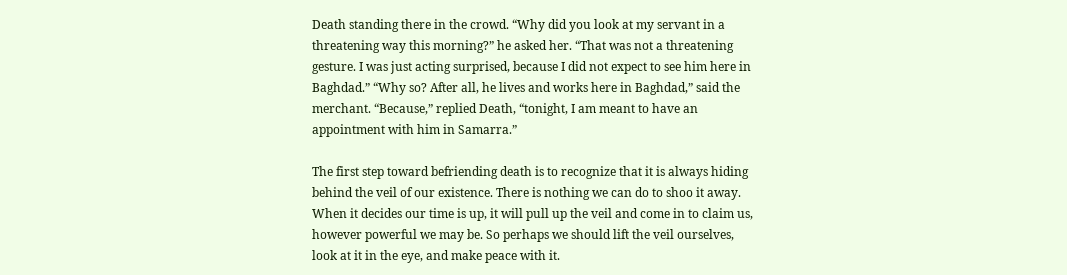Death standing there in the crowd. “Why did you look at my servant in a threatening way this morning?” he asked her. “That was not a threatening gesture. I was just acting surprised, because I did not expect to see him here in Baghdad.” “Why so? After all, he lives and works here in Baghdad,” said the merchant. “Because,” replied Death, “tonight, I am meant to have an appointment with him in Samarra.”

The first step toward befriending death is to recognize that it is always hiding behind the veil of our existence. There is nothing we can do to shoo it away. When it decides our time is up, it will pull up the veil and come in to claim us, however powerful we may be. So perhaps we should lift the veil ourselves, look at it in the eye, and make peace with it.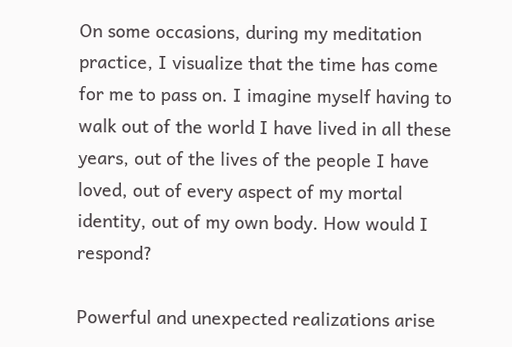On some occasions, during my meditation practice, I visualize that the time has come for me to pass on. I imagine myself having to walk out of the world I have lived in all these years, out of the lives of the people I have loved, out of every aspect of my mortal identity, out of my own body. How would I respond?

Powerful and unexpected realizations arise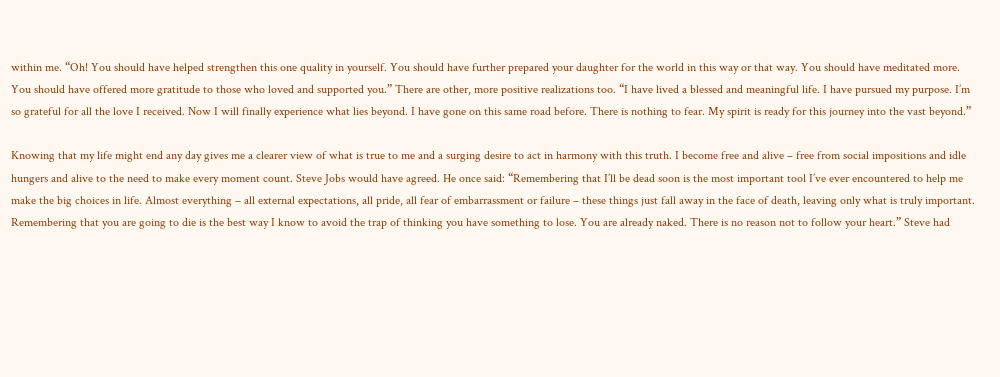within me. “Oh! You should have helped strengthen this one quality in yourself. You should have further prepared your daughter for the world in this way or that way. You should have meditated more. You should have offered more gratitude to those who loved and supported you.” There are other, more positive realizations too. “I have lived a blessed and meaningful life. I have pursued my purpose. I’m so grateful for all the love I received. Now I will finally experience what lies beyond. I have gone on this same road before. There is nothing to fear. My spirit is ready for this journey into the vast beyond.”

Knowing that my life might end any day gives me a clearer view of what is true to me and a surging desire to act in harmony with this truth. I become free and alive – free from social impositions and idle hungers and alive to the need to make every moment count. Steve Jobs would have agreed. He once said: “Remembering that I’ll be dead soon is the most important tool I’ve ever encountered to help me make the big choices in life. Almost everything – all external expectations, all pride, all fear of embarrassment or failure – these things just fall away in the face of death, leaving only what is truly important. Remembering that you are going to die is the best way I know to avoid the trap of thinking you have something to lose. You are already naked. There is no reason not to follow your heart.” Steve had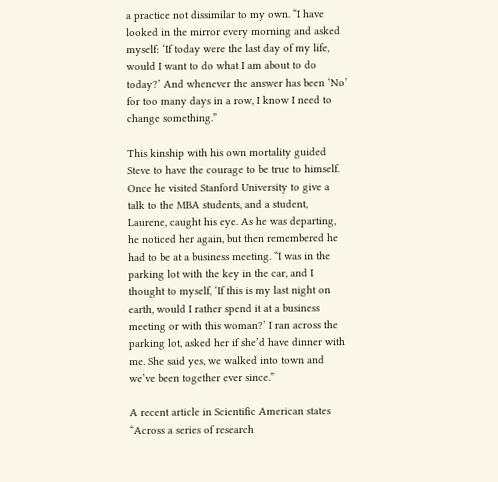a practice not dissimilar to my own. “I have looked in the mirror every morning and asked myself: ‘If today were the last day of my life, would I want to do what I am about to do today?’ And whenever the answer has been ‘No’ for too many days in a row, I know I need to change something.”

This kinship with his own mortality guided Steve to have the courage to be true to himself. Once he visited Stanford University to give a talk to the MBA students, and a student, Laurene, caught his eye. As he was departing, he noticed her again, but then remembered he had to be at a business meeting. “I was in the parking lot with the key in the car, and I thought to myself, ‘If this is my last night on earth, would I rather spend it at a business meeting or with this woman?’ I ran across the parking lot, asked her if she’d have dinner with me. She said yes, we walked into town and we’ve been together ever since.”

A recent article in Scientific American states “Across a series of research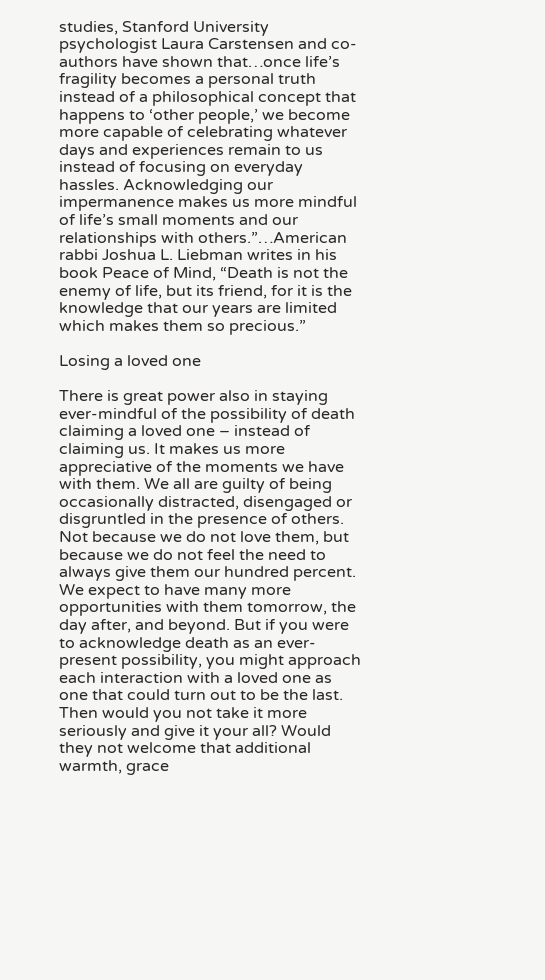studies, Stanford University psychologist Laura Carstensen and co-authors have shown that…once life’s fragility becomes a personal truth instead of a philosophical concept that happens to ‘other people,’ we become more capable of celebrating whatever days and experiences remain to us instead of focusing on everyday hassles. Acknowledging our impermanence makes us more mindful of life’s small moments and our relationships with others.”…American rabbi Joshua L. Liebman writes in his book Peace of Mind, “Death is not the enemy of life, but its friend, for it is the knowledge that our years are limited which makes them so precious.”

Losing a loved one

There is great power also in staying ever-mindful of the possibility of death claiming a loved one – instead of claiming us. It makes us more appreciative of the moments we have with them. We all are guilty of being occasionally distracted, disengaged or disgruntled in the presence of others. Not because we do not love them, but because we do not feel the need to always give them our hundred percent. We expect to have many more opportunities with them tomorrow, the day after, and beyond. But if you were to acknowledge death as an ever-present possibility, you might approach each interaction with a loved one as one that could turn out to be the last. Then would you not take it more seriously and give it your all? Would they not welcome that additional warmth, grace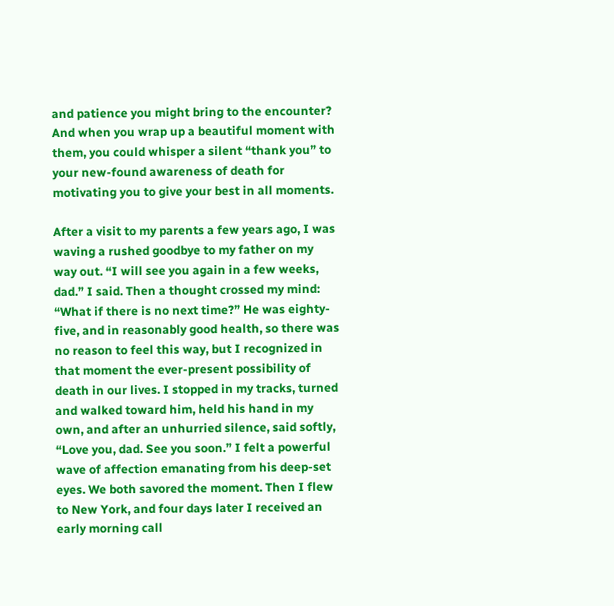and patience you might bring to the encounter? And when you wrap up a beautiful moment with them, you could whisper a silent “thank you” to your new-found awareness of death for motivating you to give your best in all moments.

After a visit to my parents a few years ago, I was waving a rushed goodbye to my father on my way out. “I will see you again in a few weeks, dad.” I said. Then a thought crossed my mind: “What if there is no next time?” He was eighty-five, and in reasonably good health, so there was no reason to feel this way, but I recognized in that moment the ever-present possibility of death in our lives. I stopped in my tracks, turned and walked toward him, held his hand in my own, and after an unhurried silence, said softly, “Love you, dad. See you soon.” I felt a powerful wave of affection emanating from his deep-set eyes. We both savored the moment. Then I flew to New York, and four days later I received an early morning call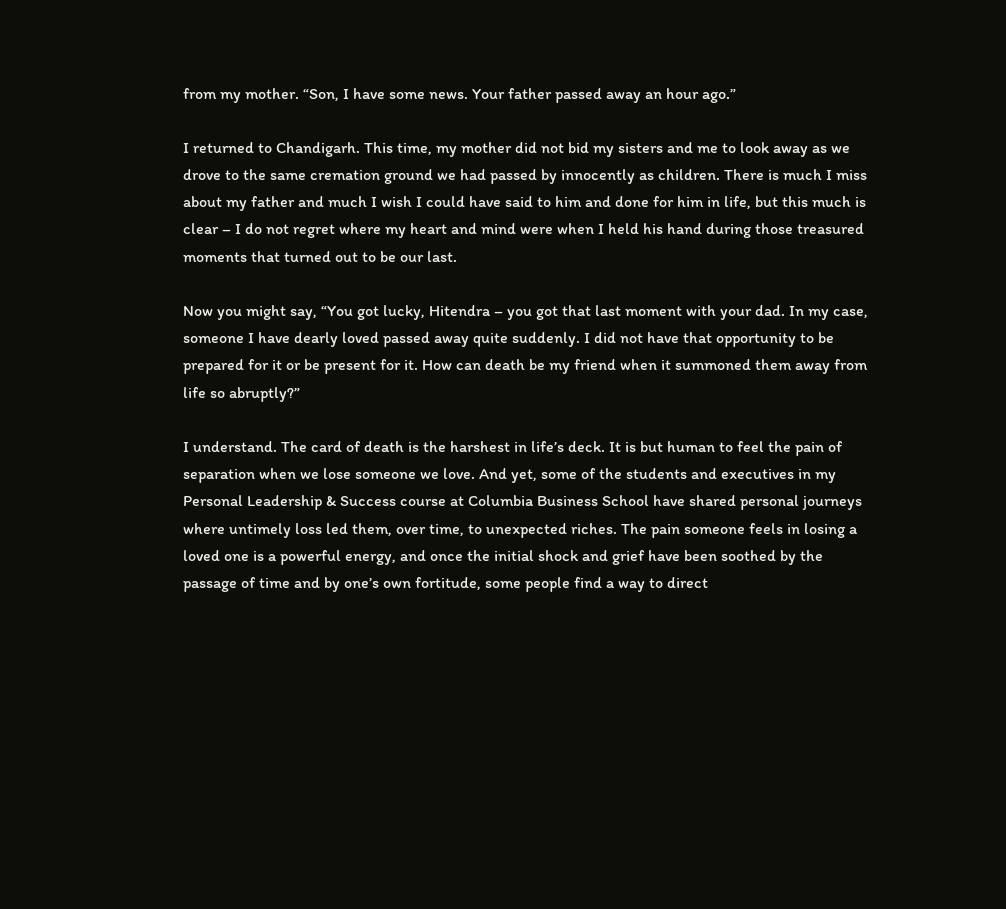from my mother. “Son, I have some news. Your father passed away an hour ago.”

I returned to Chandigarh. This time, my mother did not bid my sisters and me to look away as we drove to the same cremation ground we had passed by innocently as children. There is much I miss about my father and much I wish I could have said to him and done for him in life, but this much is clear – I do not regret where my heart and mind were when I held his hand during those treasured moments that turned out to be our last.

Now you might say, “You got lucky, Hitendra – you got that last moment with your dad. In my case, someone I have dearly loved passed away quite suddenly. I did not have that opportunity to be prepared for it or be present for it. How can death be my friend when it summoned them away from life so abruptly?”

I understand. The card of death is the harshest in life’s deck. It is but human to feel the pain of separation when we lose someone we love. And yet, some of the students and executives in my Personal Leadership & Success course at Columbia Business School have shared personal journeys where untimely loss led them, over time, to unexpected riches. The pain someone feels in losing a loved one is a powerful energy, and once the initial shock and grief have been soothed by the passage of time and by one’s own fortitude, some people find a way to direct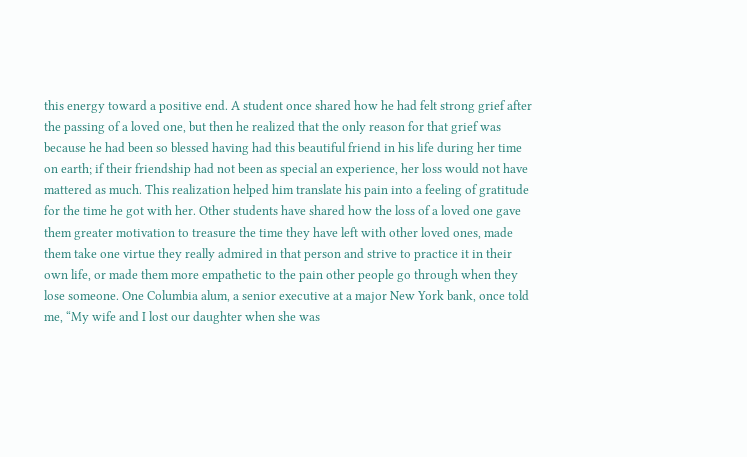this energy toward a positive end. A student once shared how he had felt strong grief after the passing of a loved one, but then he realized that the only reason for that grief was because he had been so blessed having had this beautiful friend in his life during her time on earth; if their friendship had not been as special an experience, her loss would not have mattered as much. This realization helped him translate his pain into a feeling of gratitude for the time he got with her. Other students have shared how the loss of a loved one gave them greater motivation to treasure the time they have left with other loved ones, made them take one virtue they really admired in that person and strive to practice it in their own life, or made them more empathetic to the pain other people go through when they lose someone. One Columbia alum, a senior executive at a major New York bank, once told me, “My wife and I lost our daughter when she was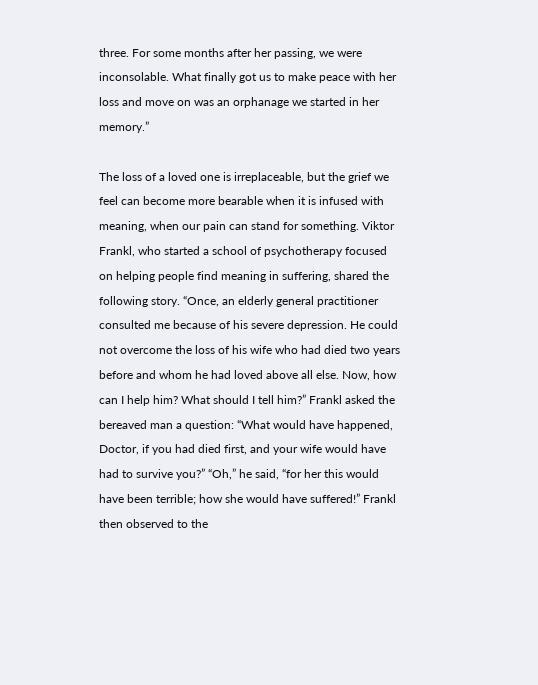three. For some months after her passing, we were inconsolable. What finally got us to make peace with her loss and move on was an orphanage we started in her memory.”

The loss of a loved one is irreplaceable, but the grief we feel can become more bearable when it is infused with meaning, when our pain can stand for something. Viktor Frankl, who started a school of psychotherapy focused on helping people find meaning in suffering, shared the following story. “Once, an elderly general practitioner consulted me because of his severe depression. He could not overcome the loss of his wife who had died two years before and whom he had loved above all else. Now, how can I help him? What should I tell him?” Frankl asked the bereaved man a question: “What would have happened, Doctor, if you had died first, and your wife would have had to survive you?” “Oh,” he said, “for her this would have been terrible; how she would have suffered!” Frankl then observed to the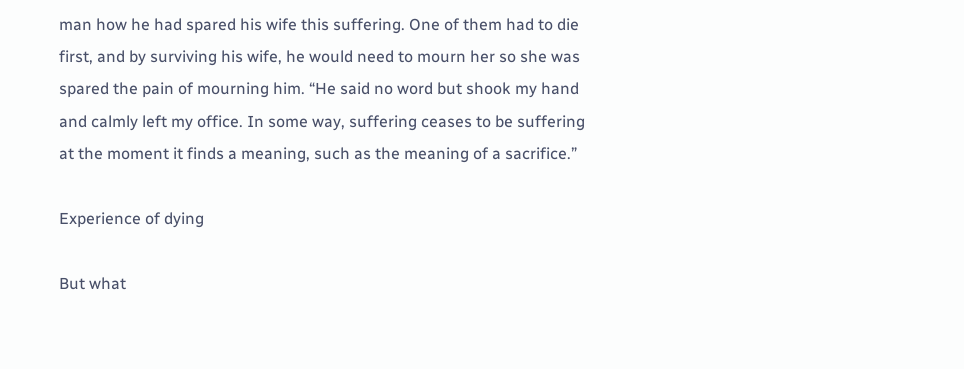man how he had spared his wife this suffering. One of them had to die first, and by surviving his wife, he would need to mourn her so she was spared the pain of mourning him. “He said no word but shook my hand and calmly left my office. In some way, suffering ceases to be suffering at the moment it finds a meaning, such as the meaning of a sacrifice.”

Experience of dying

But what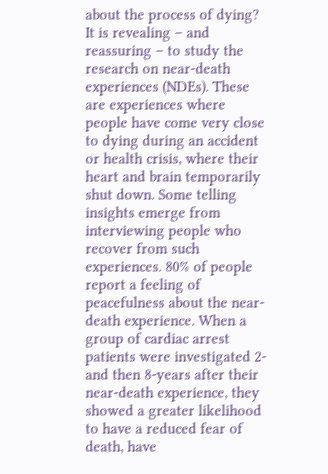about the process of dying? It is revealing – and reassuring – to study the research on near-death experiences (NDEs). These are experiences where people have come very close to dying during an accident or health crisis, where their heart and brain temporarily shut down. Some telling insights emerge from interviewing people who recover from such experiences. 80% of people report a feeling of peacefulness about the near-death experience. When a group of cardiac arrest patients were investigated 2- and then 8-years after their near-death experience, they showed a greater likelihood to have a reduced fear of death, have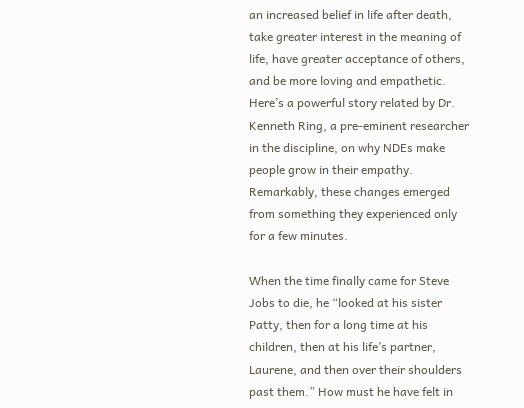an increased belief in life after death, take greater interest in the meaning of life, have greater acceptance of others, and be more loving and empathetic. Here’s a powerful story related by Dr. Kenneth Ring, a pre-eminent researcher in the discipline, on why NDEs make people grow in their empathy. Remarkably, these changes emerged from something they experienced only for a few minutes.

When the time finally came for Steve Jobs to die, he “looked at his sister Patty, then for a long time at his children, then at his life’s partner, Laurene, and then over their shoulders past them.” How must he have felt in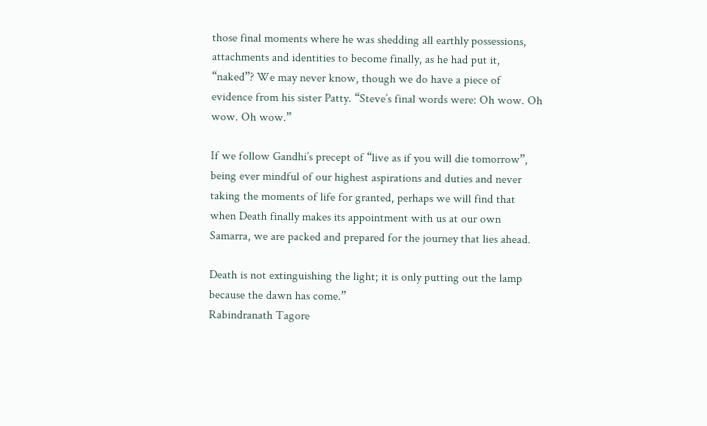those final moments where he was shedding all earthly possessions, attachments and identities to become finally, as he had put it, “naked”? We may never know, though we do have a piece of evidence from his sister Patty. “Steve’s final words were: Oh wow. Oh wow. Oh wow.”

If we follow Gandhi’s precept of “live as if you will die tomorrow”, being ever mindful of our highest aspirations and duties and never taking the moments of life for granted, perhaps we will find that when Death finally makes its appointment with us at our own Samarra, we are packed and prepared for the journey that lies ahead.

Death is not extinguishing the light; it is only putting out the lamp because the dawn has come.”
Rabindranath Tagore